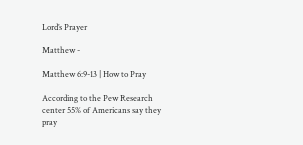Lord’s Prayer

Matthew -

Matthew 6:9-13 | How to Pray

According to the Pew Research center 55% of Americans say they pray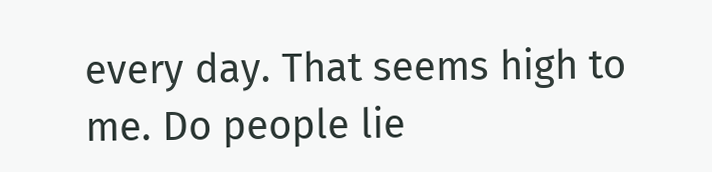every day. That seems high to me. Do people lie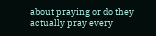about praying or do they actually pray every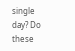single day? Do these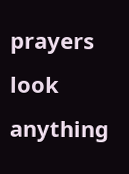prayers look anything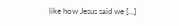like how Jesus said we […]